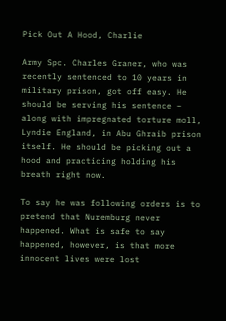Pick Out A Hood, Charlie

Army Spc. Charles Graner, who was recently sentenced to 10 years in military prison, got off easy. He should be serving his sentence – along with impregnated torture moll, Lyndie England, in Abu Ghraib prison itself. He should be picking out a hood and practicing holding his breath right now.

To say he was following orders is to pretend that Nuremburg never happened. What is safe to say happened, however, is that more innocent lives were lost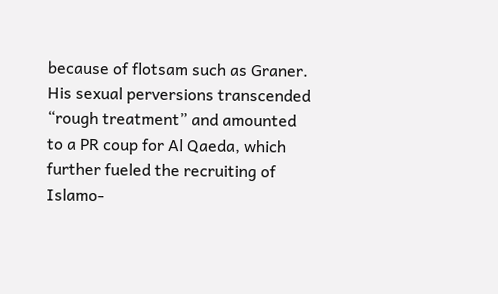because of flotsam such as Graner. His sexual perversions transcended “rough treatment” and amounted to a PR coup for Al Qaeda, which further fueled the recruiting of Islamo-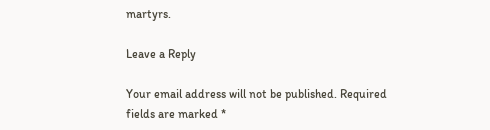martyrs.

Leave a Reply

Your email address will not be published. Required fields are marked *